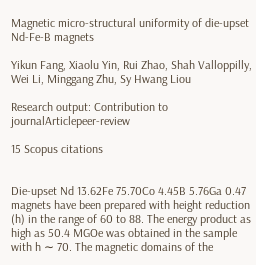Magnetic micro-structural uniformity of die-upset Nd-Fe-B magnets

Yikun Fang, Xiaolu Yin, Rui Zhao, Shah Valloppilly, Wei Li, Minggang Zhu, Sy Hwang Liou

Research output: Contribution to journalArticlepeer-review

15 Scopus citations


Die-upset Nd 13.62Fe 75.70Co 4.45B 5.76Ga 0.47 magnets have been prepared with height reduction (h) in the range of 60 to 88. The energy product as high as 50.4 MGOe was obtained in the sample with h ∼ 70. The magnetic domains of the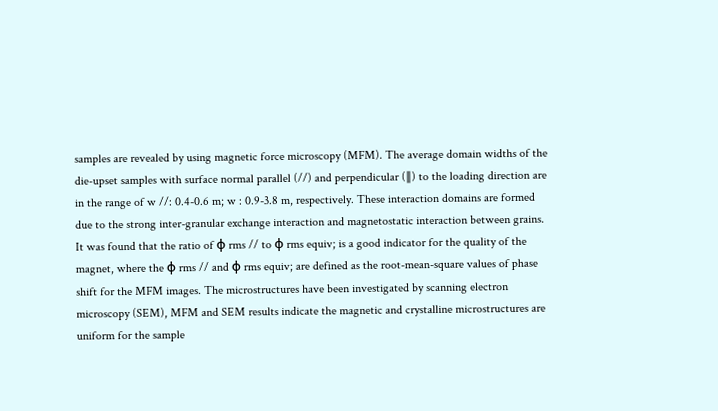samples are revealed by using magnetic force microscopy (MFM). The average domain widths of the die-upset samples with surface normal parallel (//) and perpendicular (∥) to the loading direction are in the range of w //: 0.4-0.6 m; w : 0.9-3.8 m, respectively. These interaction domains are formed due to the strong inter-granular exchange interaction and magnetostatic interaction between grains. It was found that the ratio of φ rms // to φ rms equiv; is a good indicator for the quality of the magnet, where the φ rms // and φ rms equiv; are defined as the root-mean-square values of phase shift for the MFM images. The microstructures have been investigated by scanning electron microscopy (SEM), MFM and SEM results indicate the magnetic and crystalline microstructures are uniform for the sample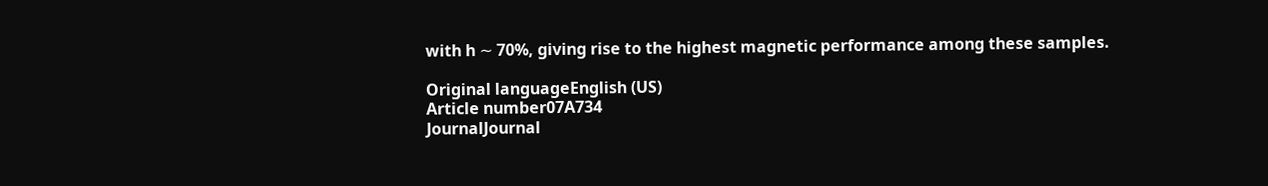with h ∼ 70%, giving rise to the highest magnetic performance among these samples.

Original languageEnglish (US)
Article number07A734
JournalJournal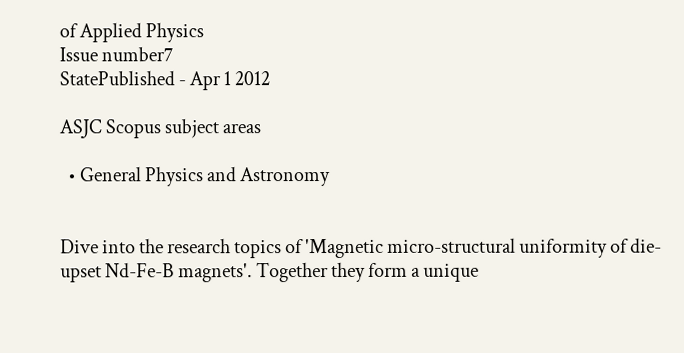of Applied Physics
Issue number7
StatePublished - Apr 1 2012

ASJC Scopus subject areas

  • General Physics and Astronomy


Dive into the research topics of 'Magnetic micro-structural uniformity of die-upset Nd-Fe-B magnets'. Together they form a unique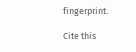fingerprint.

Cite this